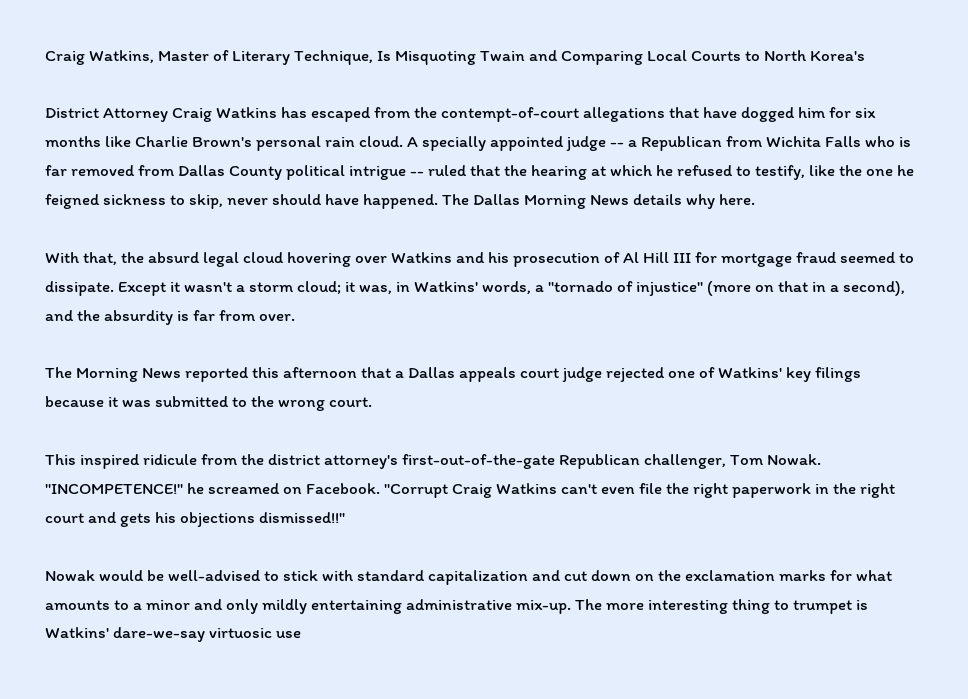Craig Watkins, Master of Literary Technique, Is Misquoting Twain and Comparing Local Courts to North Korea's

District Attorney Craig Watkins has escaped from the contempt-of-court allegations that have dogged him for six months like Charlie Brown's personal rain cloud. A specially appointed judge -- a Republican from Wichita Falls who is far removed from Dallas County political intrigue -- ruled that the hearing at which he refused to testify, like the one he feigned sickness to skip, never should have happened. The Dallas Morning News details why here.

With that, the absurd legal cloud hovering over Watkins and his prosecution of Al Hill III for mortgage fraud seemed to dissipate. Except it wasn't a storm cloud; it was, in Watkins' words, a "tornado of injustice" (more on that in a second), and the absurdity is far from over.

The Morning News reported this afternoon that a Dallas appeals court judge rejected one of Watkins' key filings because it was submitted to the wrong court.

This inspired ridicule from the district attorney's first-out-of-the-gate Republican challenger, Tom Nowak. "INCOMPETENCE!" he screamed on Facebook. "Corrupt Craig Watkins can't even file the right paperwork in the right court and gets his objections dismissed!!"

Nowak would be well-advised to stick with standard capitalization and cut down on the exclamation marks for what amounts to a minor and only mildly entertaining administrative mix-up. The more interesting thing to trumpet is Watkins' dare-we-say virtuosic use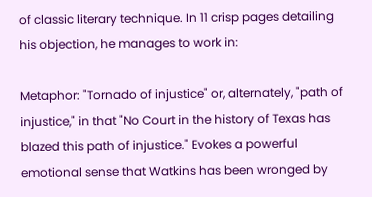of classic literary technique. In 11 crisp pages detailing his objection, he manages to work in:

Metaphor: "Tornado of injustice" or, alternately, "path of injustice," in that "No Court in the history of Texas has blazed this path of injustice." Evokes a powerful emotional sense that Watkins has been wronged by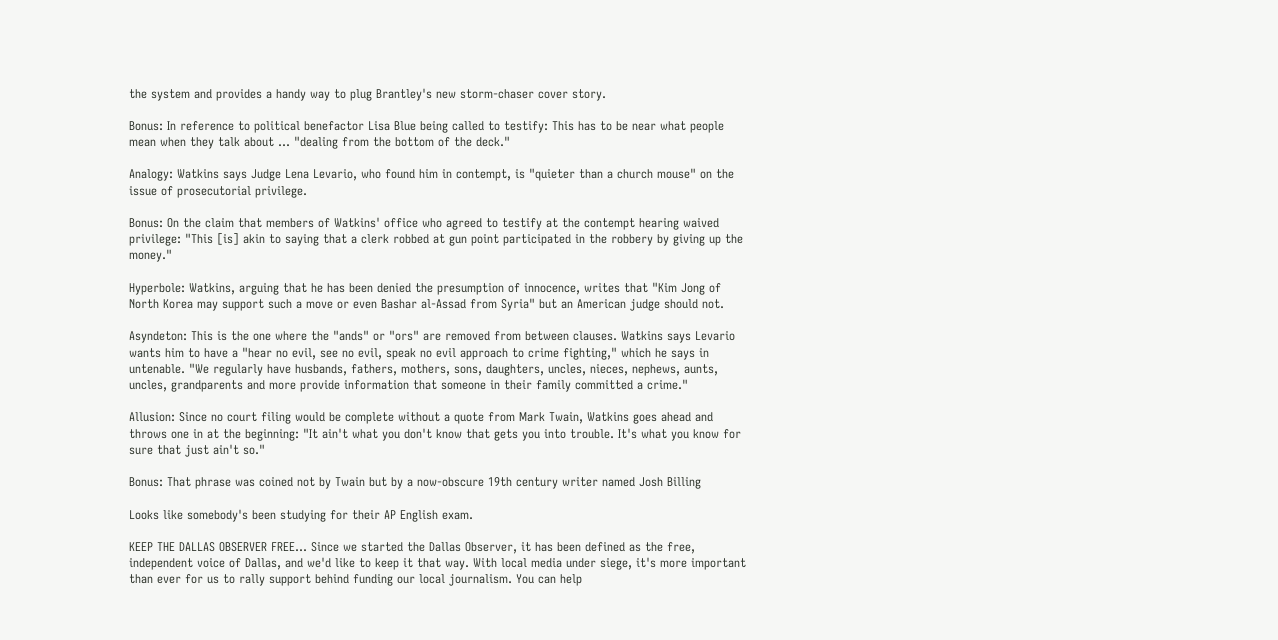the system and provides a handy way to plug Brantley's new storm-chaser cover story.

Bonus: In reference to political benefactor Lisa Blue being called to testify: This has to be near what people mean when they talk about ... "dealing from the bottom of the deck."

Analogy: Watkins says Judge Lena Levario, who found him in contempt, is "quieter than a church mouse" on the issue of prosecutorial privilege.

Bonus: On the claim that members of Watkins' office who agreed to testify at the contempt hearing waived privilege: "This [is] akin to saying that a clerk robbed at gun point participated in the robbery by giving up the money."

Hyperbole: Watkins, arguing that he has been denied the presumption of innocence, writes that "Kim Jong of North Korea may support such a move or even Bashar al-Assad from Syria" but an American judge should not.

Asyndeton: This is the one where the "ands" or "ors" are removed from between clauses. Watkins says Levario wants him to have a "hear no evil, see no evil, speak no evil approach to crime fighting," which he says in untenable. "We regularly have husbands, fathers, mothers, sons, daughters, uncles, nieces, nephews, aunts, uncles, grandparents and more provide information that someone in their family committed a crime."

Allusion: Since no court filing would be complete without a quote from Mark Twain, Watkins goes ahead and throws one in at the beginning: "It ain't what you don't know that gets you into trouble. It's what you know for sure that just ain't so."

Bonus: That phrase was coined not by Twain but by a now-obscure 19th century writer named Josh Billing

Looks like somebody's been studying for their AP English exam.

KEEP THE DALLAS OBSERVER FREE... Since we started the Dallas Observer, it has been defined as the free, independent voice of Dallas, and we'd like to keep it that way. With local media under siege, it's more important than ever for us to rally support behind funding our local journalism. You can help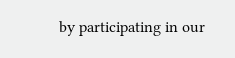by participating in our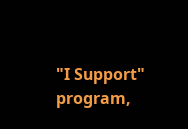"I Support" program,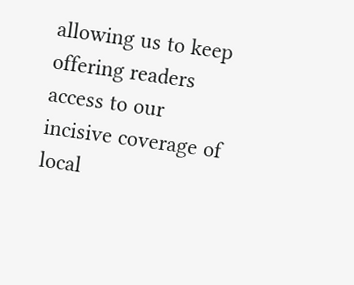allowing us to keep offering readers access to our incisive coverage of local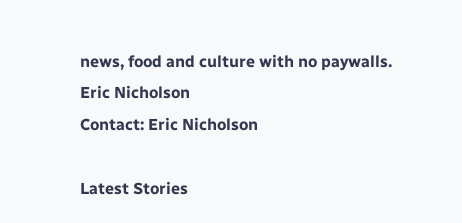news, food and culture with no paywalls.
Eric Nicholson
Contact: Eric Nicholson

Latest Stories